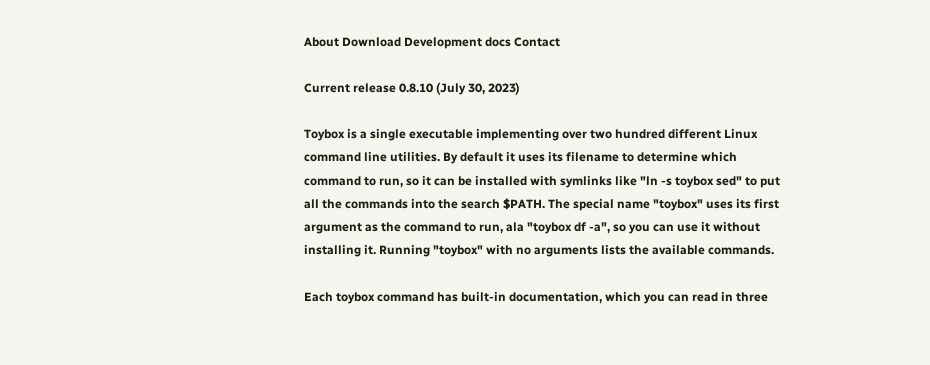About Download Development docs Contact

Current release 0.8.10 (July 30, 2023)

Toybox is a single executable implementing over two hundred different Linux command line utilities. By default it uses its filename to determine which command to run, so it can be installed with symlinks like "ln -s toybox sed" to put all the commands into the search $PATH. The special name "toybox" uses its first argument as the command to run, ala "toybox df -a", so you can use it without installing it. Running "toybox" with no arguments lists the available commands.

Each toybox command has built-in documentation, which you can read in three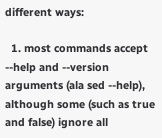different ways:

  1. most commands accept --help and --version arguments (ala sed --help), although some (such as true and false) ignore all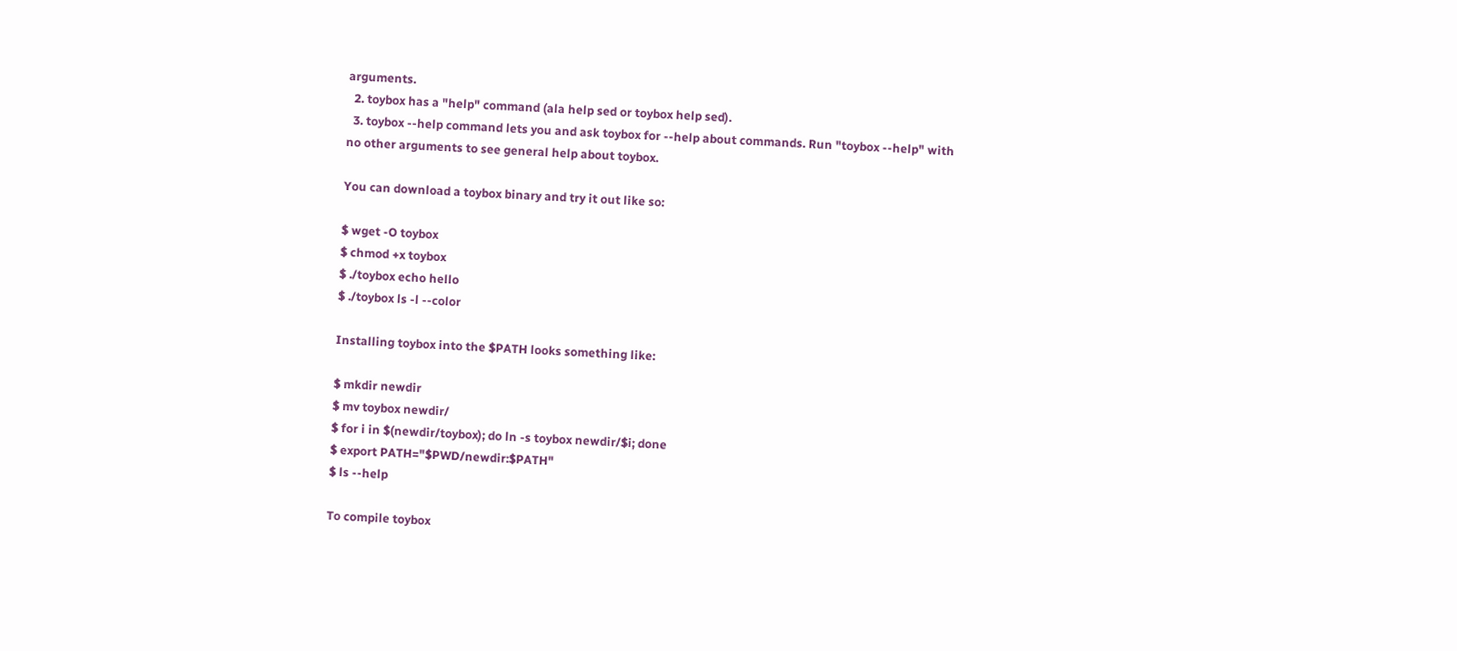arguments.
  2. toybox has a "help" command (ala help sed or toybox help sed).
  3. toybox --help command lets you and ask toybox for --help about commands. Run "toybox --help" with no other arguments to see general help about toybox.

You can download a toybox binary and try it out like so:

$ wget -O toybox
$ chmod +x toybox
$ ./toybox echo hello
$ ./toybox ls -l --color

Installing toybox into the $PATH looks something like:

$ mkdir newdir
$ mv toybox newdir/
$ for i in $(newdir/toybox); do ln -s toybox newdir/$i; done
$ export PATH="$PWD/newdir:$PATH"
$ ls --help

To compile toybox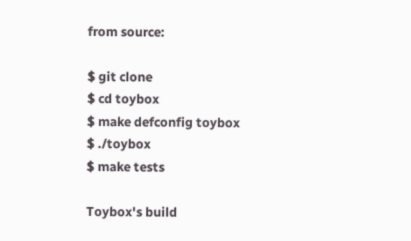from source:

$ git clone
$ cd toybox
$ make defconfig toybox
$ ./toybox
$ make tests

Toybox's build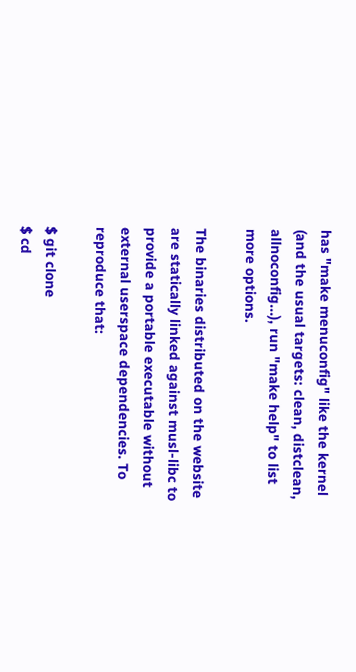has "make menuconfig" like the kernel (and the usual targets: clean, distclean, allnoconfig...), run "make help" to list more options.

The binaries distributed on the website are statically linked against musl-libc to provide a portable executable without external userspace dependencies. To reproduce that:

$ git clone
$ cd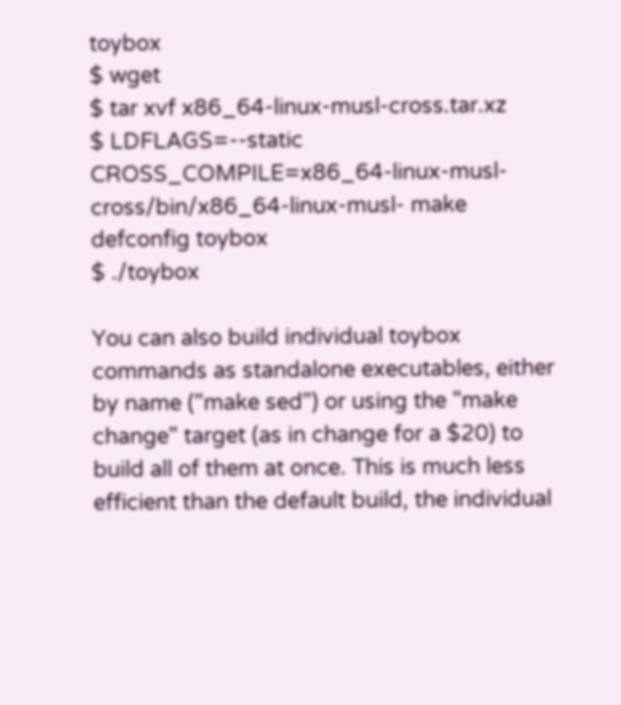toybox
$ wget
$ tar xvf x86_64-linux-musl-cross.tar.xz
$ LDFLAGS=--static CROSS_COMPILE=x86_64-linux-musl-cross/bin/x86_64-linux-musl- make defconfig toybox
$ ./toybox

You can also build individual toybox commands as standalone executables, either by name ("make sed") or using the "make change" target (as in change for a $20) to build all of them at once. This is much less efficient than the default build, the individual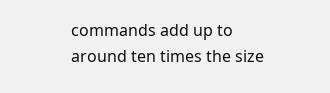commands add up to around ten times the size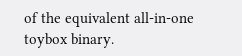of the equivalent all-in-one toybox binary.